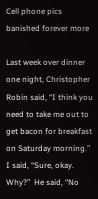Cell phone pics banished forever more

Last week over dinner one night, Christopher Robin said, “I think you need to take me out to get bacon for breakfast on Saturday morning.”   I said, “Sure, okay. Why?”  He said, “No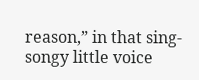reason,” in that sing-songy little voice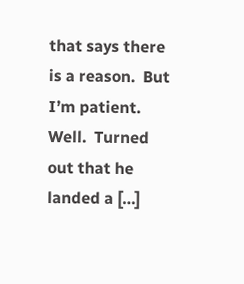that says there is a reason.  But I’m patient. Well.  Turned out that he landed a […]